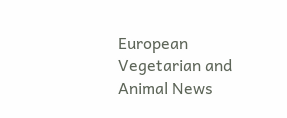European Vegetarian and Animal News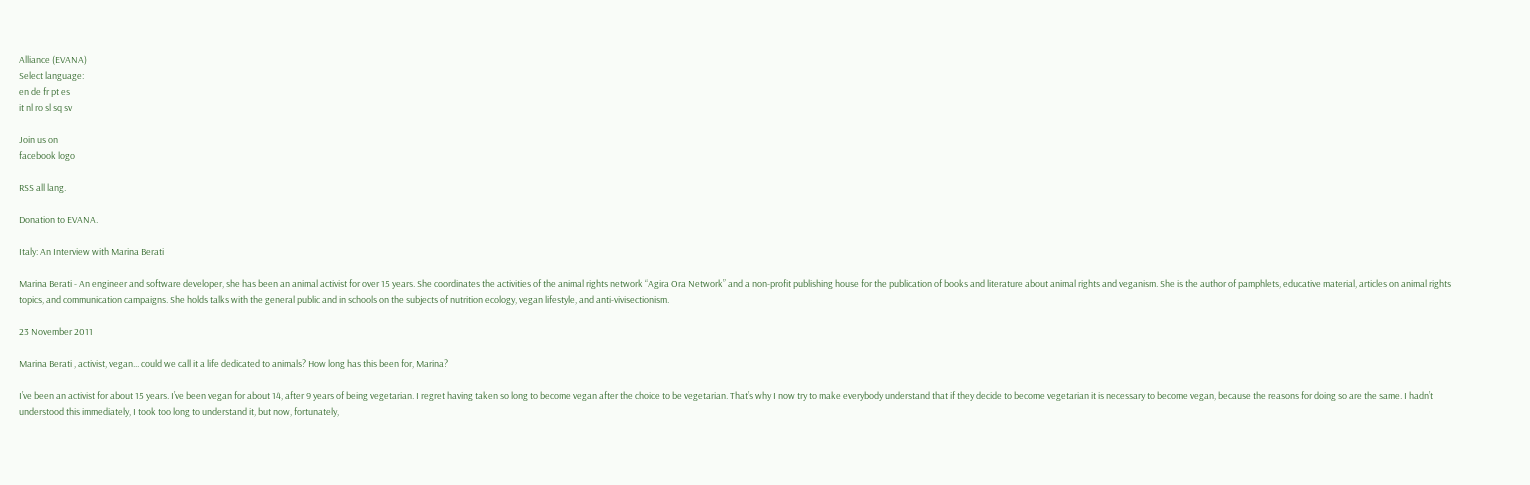Alliance (EVANA)
Select language:
en de fr pt es
it nl ro sl sq sv

Join us on
facebook logo

RSS all lang.

Donation to EVANA.

Italy: An Interview with Marina Berati

Marina Berati - An engineer and software developer, she has been an animal activist for over 15 years. She coordinates the activities of the animal rights network “Agira Ora Network” and a non-profit publishing house for the publication of books and literature about animal rights and veganism. She is the author of pamphlets, educative material, articles on animal rights topics, and communication campaigns. She holds talks with the general public and in schools on the subjects of nutrition ecology, vegan lifestyle, and anti-vivisectionism.

23 November 2011

Marina Berati , activist, vegan... could we call it a life dedicated to animals? How long has this been for, Marina?

I’ve been an activist for about 15 years. I’ve been vegan for about 14, after 9 years of being vegetarian. I regret having taken so long to become vegan after the choice to be vegetarian. That’s why I now try to make everybody understand that if they decide to become vegetarian it is necessary to become vegan, because the reasons for doing so are the same. I hadn’t understood this immediately, I took too long to understand it, but now, fortunately,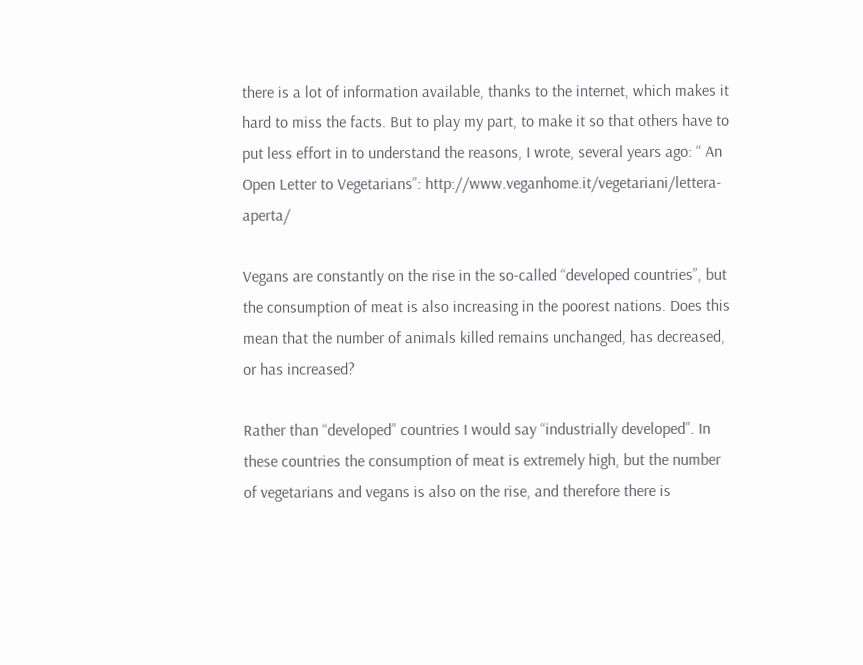there is a lot of information available, thanks to the internet, which makes it hard to miss the facts. But to play my part, to make it so that others have to put less effort in to understand the reasons, I wrote, several years ago: “ An Open Letter to Vegetarians”: http://www.veganhome.it/vegetariani/lettera-aperta/

Vegans are constantly on the rise in the so-called “developed countries”, but the consumption of meat is also increasing in the poorest nations. Does this mean that the number of animals killed remains unchanged, has decreased, or has increased?

Rather than “developed” countries I would say “industrially developed”. In these countries the consumption of meat is extremely high, but the number of vegetarians and vegans is also on the rise, and therefore there is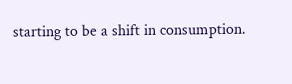starting to be a shift in consumption.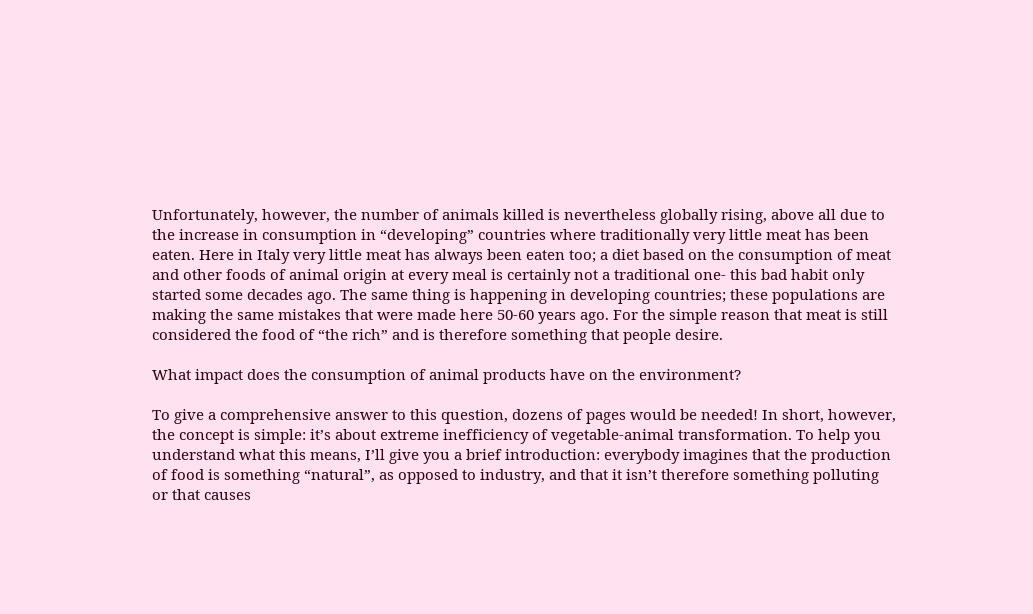Unfortunately, however, the number of animals killed is nevertheless globally rising, above all due to the increase in consumption in “developing” countries where traditionally very little meat has been eaten. Here in Italy very little meat has always been eaten too; a diet based on the consumption of meat and other foods of animal origin at every meal is certainly not a traditional one- this bad habit only started some decades ago. The same thing is happening in developing countries; these populations are making the same mistakes that were made here 50-60 years ago. For the simple reason that meat is still considered the food of “the rich” and is therefore something that people desire.

What impact does the consumption of animal products have on the environment?

To give a comprehensive answer to this question, dozens of pages would be needed! In short, however, the concept is simple: it’s about extreme inefficiency of vegetable-animal transformation. To help you understand what this means, I’ll give you a brief introduction: everybody imagines that the production of food is something “natural”, as opposed to industry, and that it isn’t therefore something polluting or that causes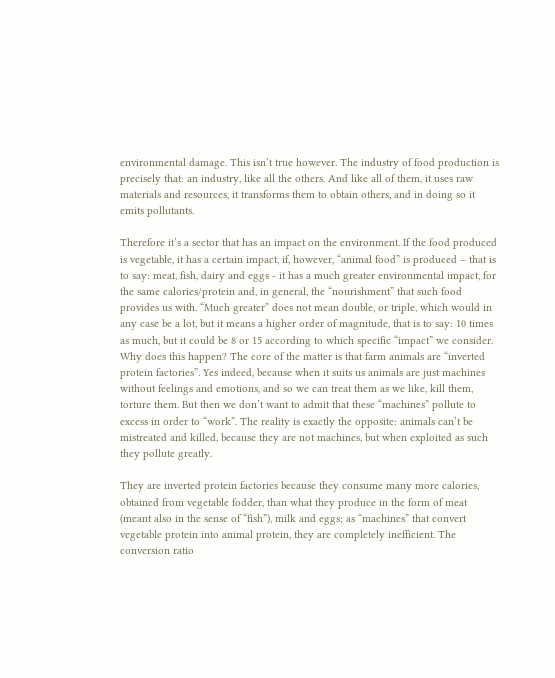environmental damage. This isn’t true however. The industry of food production is precisely that: an industry, like all the others. And like all of them, it uses raw materials and resources, it transforms them to obtain others, and in doing so it emits pollutants.

Therefore it’s a sector that has an impact on the environment. If the food produced is vegetable, it has a certain impact, if, however, “animal food” is produced – that is to say: meat, fish, dairy and eggs - it has a much greater environmental impact, for the same calories/protein and, in general, the “nourishment” that such food provides us with. “Much greater” does not mean double, or triple, which would in any case be a lot, but it means a higher order of magnitude, that is to say: 10 times as much, but it could be 8 or 15 according to which specific “impact” we consider. Why does this happen? The core of the matter is that farm animals are “inverted protein factories”. Yes indeed, because when it suits us animals are just machines without feelings and emotions, and so we can treat them as we like, kill them, torture them. But then we don’t want to admit that these “machines” pollute to excess in order to “work”. The reality is exactly the opposite: animals can’t be mistreated and killed, because they are not machines, but when exploited as such they pollute greatly.

They are inverted protein factories because they consume many more calories, obtained from vegetable fodder, than what they produce in the form of meat (meant also in the sense of “fish”), milk and eggs; as “machines” that convert vegetable protein into animal protein, they are completely inefficient. The conversion ratio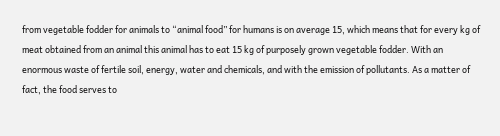from vegetable fodder for animals to “animal food” for humans is on average 15, which means that for every kg of meat obtained from an animal this animal has to eat 15 kg of purposely grown vegetable fodder. With an enormous waste of fertile soil, energy, water and chemicals, and with the emission of pollutants. As a matter of fact, the food serves to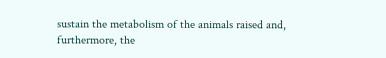sustain the metabolism of the animals raised and, furthermore, the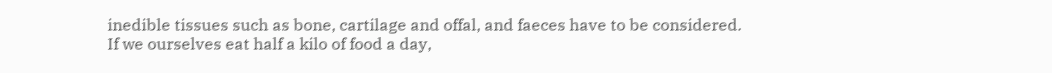inedible tissues such as bone, cartilage and offal, and faeces have to be considered. If we ourselves eat half a kilo of food a day,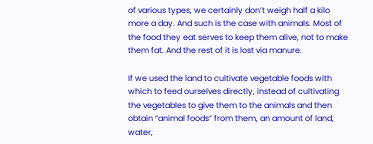of various types, we certainly don’t weigh half a kilo more a day. And such is the case with animals. Most of the food they eat serves to keep them alive, not to make them fat. And the rest of it is lost via manure.

If we used the land to cultivate vegetable foods with which to feed ourselves directly, instead of cultivating the vegetables to give them to the animals and then obtain “animal foods” from them, an amount of land, water,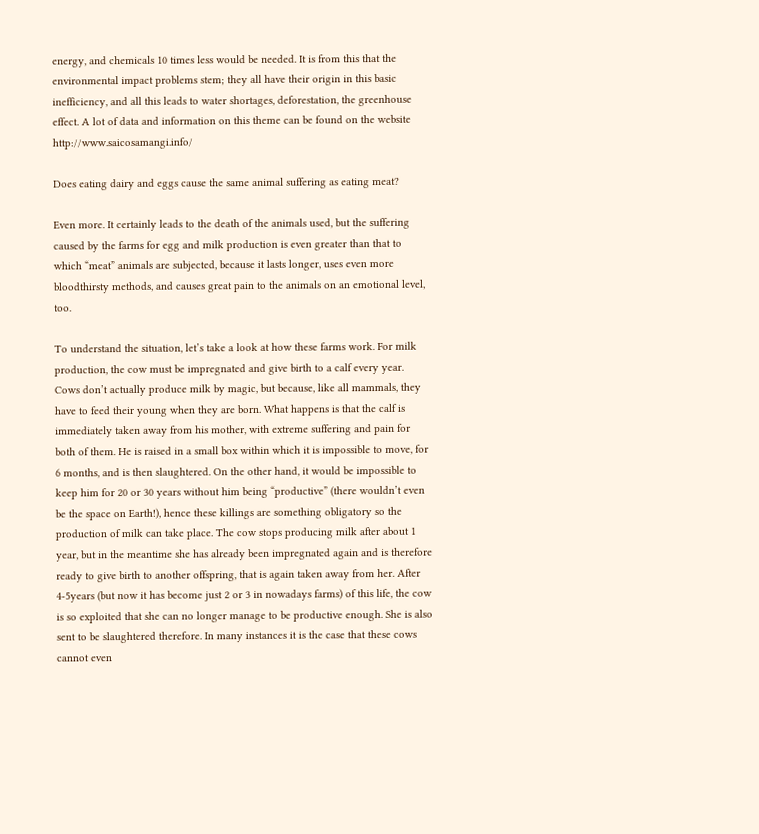energy, and chemicals 10 times less would be needed. It is from this that the environmental impact problems stem; they all have their origin in this basic inefficiency, and all this leads to water shortages, deforestation, the greenhouse effect. A lot of data and information on this theme can be found on the website http://www.saicosamangi.info/

Does eating dairy and eggs cause the same animal suffering as eating meat?

Even more. It certainly leads to the death of the animals used, but the suffering caused by the farms for egg and milk production is even greater than that to which “meat” animals are subjected, because it lasts longer, uses even more bloodthirsty methods, and causes great pain to the animals on an emotional level, too.

To understand the situation, let’s take a look at how these farms work. For milk production, the cow must be impregnated and give birth to a calf every year. Cows don’t actually produce milk by magic, but because, like all mammals, they have to feed their young when they are born. What happens is that the calf is immediately taken away from his mother, with extreme suffering and pain for both of them. He is raised in a small box within which it is impossible to move, for 6 months, and is then slaughtered. On the other hand, it would be impossible to keep him for 20 or 30 years without him being “productive” (there wouldn’t even be the space on Earth!), hence these killings are something obligatory so the production of milk can take place. The cow stops producing milk after about 1 year, but in the meantime she has already been impregnated again and is therefore ready to give birth to another offspring, that is again taken away from her. After 4-5years (but now it has become just 2 or 3 in nowadays farms) of this life, the cow is so exploited that she can no longer manage to be productive enough. She is also sent to be slaughtered therefore. In many instances it is the case that these cows cannot even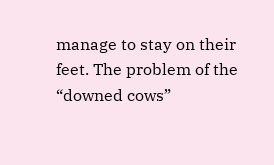manage to stay on their feet. The problem of the “downed cows”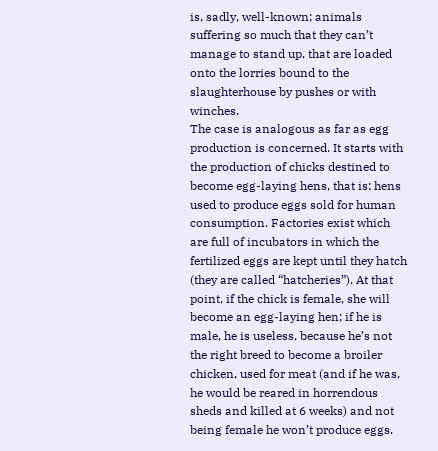is, sadly, well-known; animals suffering so much that they can’t manage to stand up, that are loaded onto the lorries bound to the slaughterhouse by pushes or with winches.
The case is analogous as far as egg production is concerned. It starts with the production of chicks destined to become egg-laying hens, that is: hens used to produce eggs sold for human consumption. Factories exist which are full of incubators in which the fertilized eggs are kept until they hatch (they are called “hatcheries”). At that point, if the chick is female, she will become an egg-laying hen; if he is male, he is useless, because he’s not the right breed to become a broiler chicken, used for meat (and if he was, he would be reared in horrendous sheds and killed at 6 weeks) and not being female he won’t produce eggs.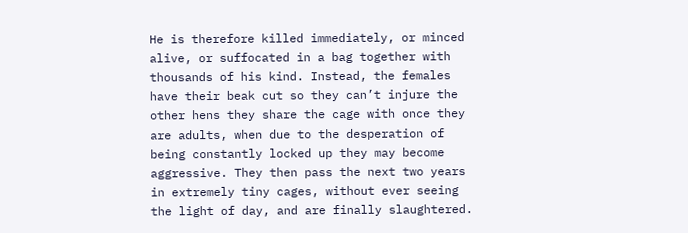He is therefore killed immediately, or minced alive, or suffocated in a bag together with thousands of his kind. Instead, the females have their beak cut so they can’t injure the other hens they share the cage with once they are adults, when due to the desperation of being constantly locked up they may become aggressive. They then pass the next two years in extremely tiny cages, without ever seeing the light of day, and are finally slaughtered.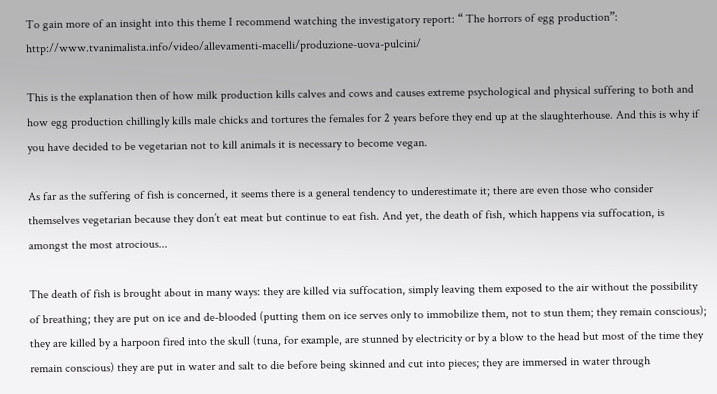To gain more of an insight into this theme I recommend watching the investigatory report: “ The horrors of egg production”: http://www.tvanimalista.info/video/allevamenti-macelli/produzione-uova-pulcini/

This is the explanation then of how milk production kills calves and cows and causes extreme psychological and physical suffering to both and how egg production chillingly kills male chicks and tortures the females for 2 years before they end up at the slaughterhouse. And this is why if you have decided to be vegetarian not to kill animals it is necessary to become vegan.

As far as the suffering of fish is concerned, it seems there is a general tendency to underestimate it; there are even those who consider themselves vegetarian because they don’t eat meat but continue to eat fish. And yet, the death of fish, which happens via suffocation, is amongst the most atrocious...

The death of fish is brought about in many ways: they are killed via suffocation, simply leaving them exposed to the air without the possibility of breathing; they are put on ice and de-blooded (putting them on ice serves only to immobilize them, not to stun them; they remain conscious); they are killed by a harpoon fired into the skull (tuna, for example, are stunned by electricity or by a blow to the head but most of the time they remain conscious) they are put in water and salt to die before being skinned and cut into pieces; they are immersed in water through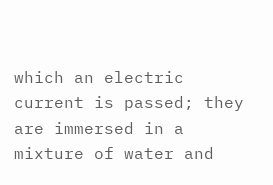which an electric current is passed; they are immersed in a mixture of water and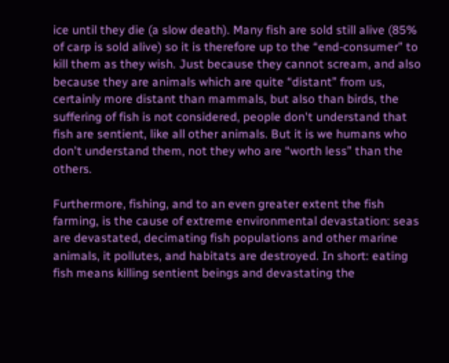ice until they die (a slow death). Many fish are sold still alive (85% of carp is sold alive) so it is therefore up to the “end-consumer” to kill them as they wish. Just because they cannot scream, and also because they are animals which are quite “distant” from us, certainly more distant than mammals, but also than birds, the suffering of fish is not considered, people don't understand that fish are sentient, like all other animals. But it is we humans who don't understand them, not they who are “worth less” than the others.

Furthermore, fishing, and to an even greater extent the fish farming, is the cause of extreme environmental devastation: seas are devastated, decimating fish populations and other marine animals, it pollutes, and habitats are destroyed. In short: eating fish means killing sentient beings and devastating the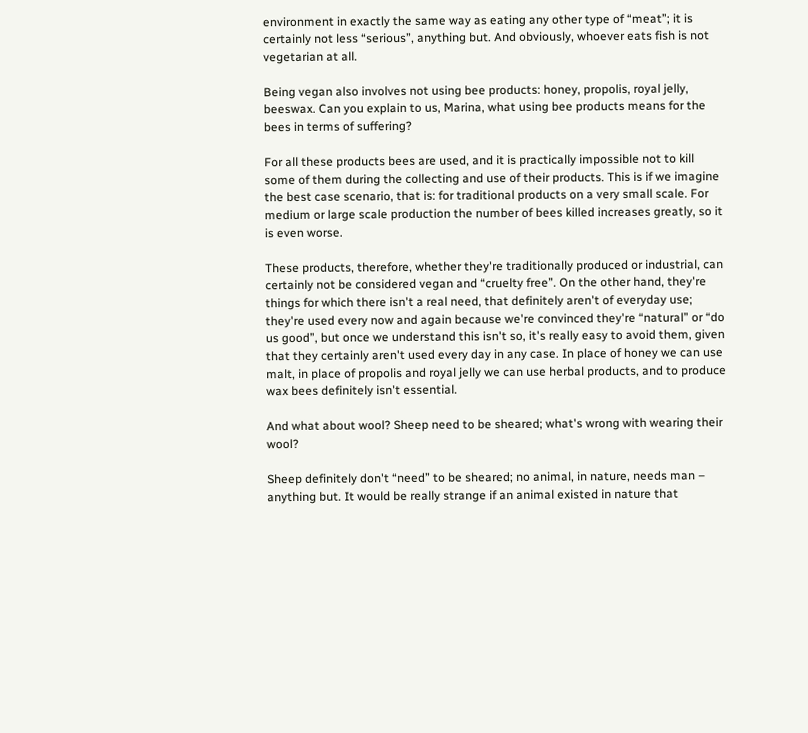environment in exactly the same way as eating any other type of “meat”; it is certainly not less “serious”, anything but. And obviously, whoever eats fish is not vegetarian at all.

Being vegan also involves not using bee products: honey, propolis, royal jelly, beeswax. Can you explain to us, Marina, what using bee products means for the bees in terms of suffering?

For all these products bees are used, and it is practically impossible not to kill some of them during the collecting and use of their products. This is if we imagine the best case scenario, that is: for traditional products on a very small scale. For medium or large scale production the number of bees killed increases greatly, so it is even worse.

These products, therefore, whether they're traditionally produced or industrial, can certainly not be considered vegan and “cruelty free”. On the other hand, they're things for which there isn't a real need, that definitely aren't of everyday use; they're used every now and again because we're convinced they're “natural” or “do us good”, but once we understand this isn't so, it's really easy to avoid them, given that they certainly aren't used every day in any case. In place of honey we can use malt, in place of propolis and royal jelly we can use herbal products, and to produce wax bees definitely isn't essential.

And what about wool? Sheep need to be sheared; what's wrong with wearing their wool?

Sheep definitely don't “need” to be sheared; no animal, in nature, needs man – anything but. It would be really strange if an animal existed in nature that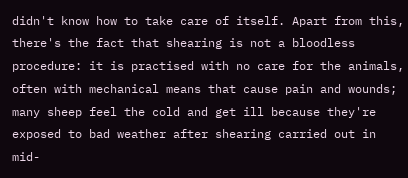didn't know how to take care of itself. Apart from this, there's the fact that shearing is not a bloodless procedure: it is practised with no care for the animals, often with mechanical means that cause pain and wounds; many sheep feel the cold and get ill because they're exposed to bad weather after shearing carried out in mid-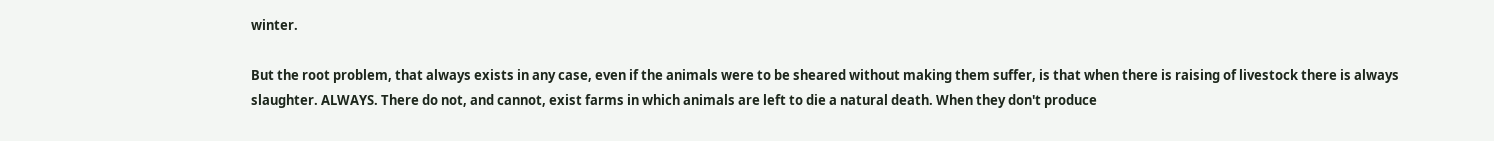winter.

But the root problem, that always exists in any case, even if the animals were to be sheared without making them suffer, is that when there is raising of livestock there is always slaughter. ALWAYS. There do not, and cannot, exist farms in which animals are left to die a natural death. When they don't produce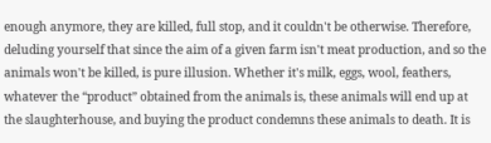enough anymore, they are killed, full stop, and it couldn't be otherwise. Therefore, deluding yourself that since the aim of a given farm isn't meat production, and so the animals won't be killed, is pure illusion. Whether it's milk, eggs, wool, feathers, whatever the “product” obtained from the animals is, these animals will end up at the slaughterhouse, and buying the product condemns these animals to death. It is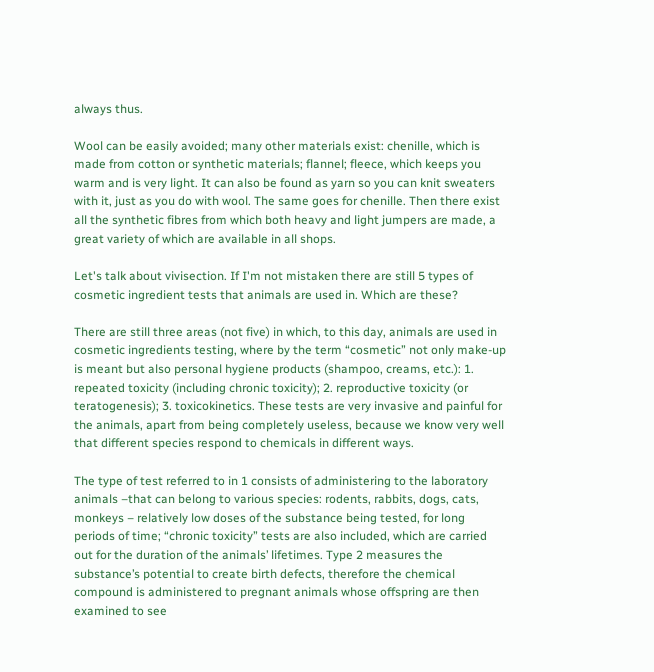always thus.

Wool can be easily avoided; many other materials exist: chenille, which is made from cotton or synthetic materials; flannel; fleece, which keeps you warm and is very light. It can also be found as yarn so you can knit sweaters with it, just as you do with wool. The same goes for chenille. Then there exist all the synthetic fibres from which both heavy and light jumpers are made, a great variety of which are available in all shops.

Let's talk about vivisection. If I'm not mistaken there are still 5 types of cosmetic ingredient tests that animals are used in. Which are these?

There are still three areas (not five) in which, to this day, animals are used in cosmetic ingredients testing, where by the term “cosmetic” not only make-up is meant but also personal hygiene products (shampoo, creams, etc.): 1. repeated toxicity (including chronic toxicity); 2. reproductive toxicity (or teratogenesis); 3. toxicokinetics. These tests are very invasive and painful for the animals, apart from being completely useless, because we know very well that different species respond to chemicals in different ways.

The type of test referred to in 1 consists of administering to the laboratory animals –that can belong to various species: rodents, rabbits, dogs, cats, monkeys – relatively low doses of the substance being tested, for long periods of time; “chronic toxicity” tests are also included, which are carried out for the duration of the animals’ lifetimes. Type 2 measures the substance’s potential to create birth defects, therefore the chemical compound is administered to pregnant animals whose offspring are then examined to see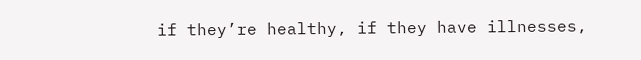if they’re healthy, if they have illnesses,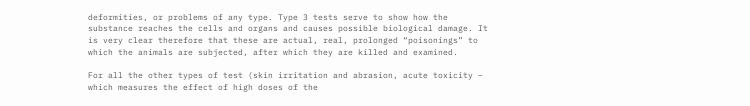deformities, or problems of any type. Type 3 tests serve to show how the substance reaches the cells and organs and causes possible biological damage. It is very clear therefore that these are actual, real, prolonged “poisonings” to which the animals are subjected, after which they are killed and examined.

For all the other types of test (skin irritation and abrasion, acute toxicity – which measures the effect of high doses of the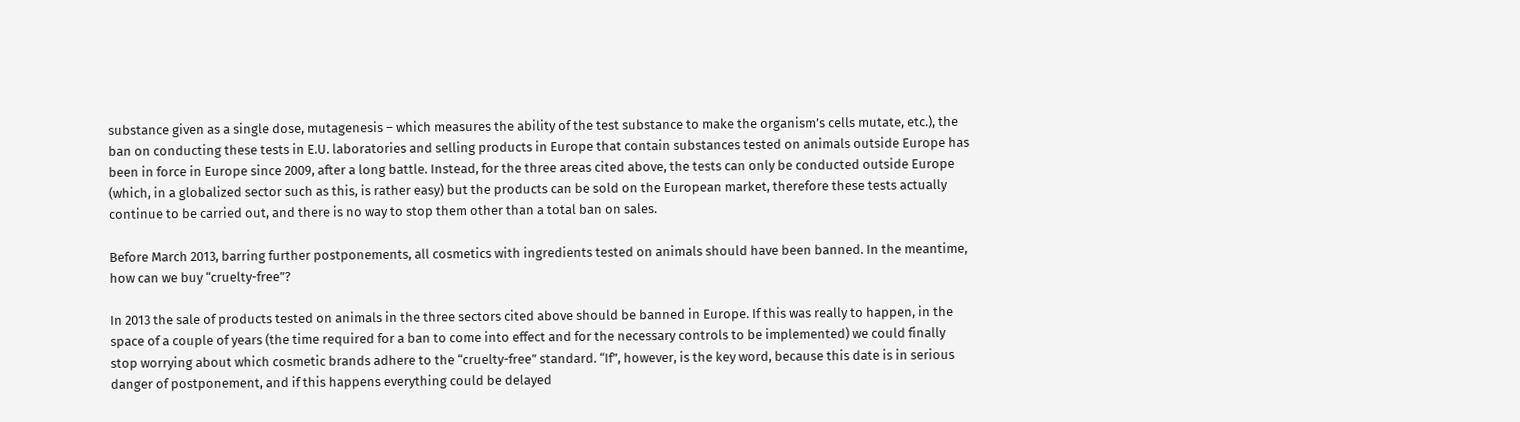substance given as a single dose, mutagenesis – which measures the ability of the test substance to make the organism’s cells mutate, etc.), the ban on conducting these tests in E.U. laboratories and selling products in Europe that contain substances tested on animals outside Europe has been in force in Europe since 2009, after a long battle. Instead, for the three areas cited above, the tests can only be conducted outside Europe (which, in a globalized sector such as this, is rather easy) but the products can be sold on the European market, therefore these tests actually continue to be carried out, and there is no way to stop them other than a total ban on sales.

Before March 2013, barring further postponements, all cosmetics with ingredients tested on animals should have been banned. In the meantime, how can we buy “cruelty-free”?

In 2013 the sale of products tested on animals in the three sectors cited above should be banned in Europe. If this was really to happen, in the space of a couple of years (the time required for a ban to come into effect and for the necessary controls to be implemented) we could finally stop worrying about which cosmetic brands adhere to the “cruelty-free” standard. “If”, however, is the key word, because this date is in serious danger of postponement, and if this happens everything could be delayed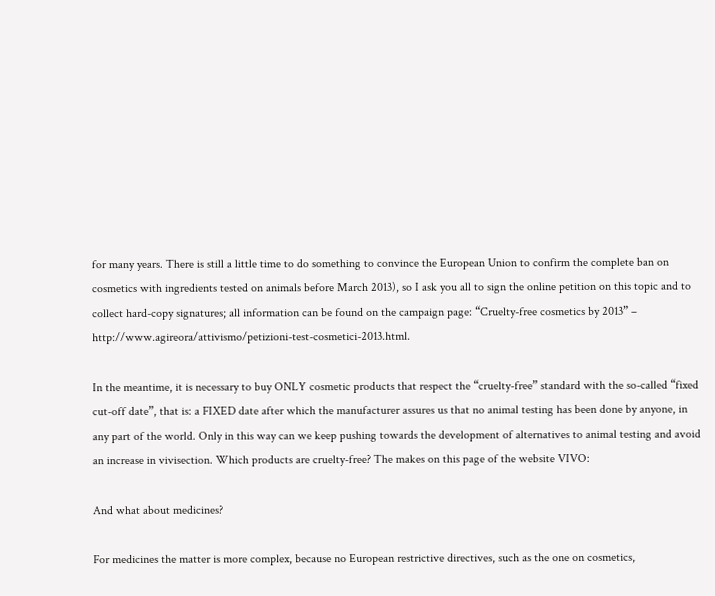for many years. There is still a little time to do something to convince the European Union to confirm the complete ban on cosmetics with ingredients tested on animals before March 2013), so I ask you all to sign the online petition on this topic and to collect hard-copy signatures; all information can be found on the campaign page: “Cruelty-free cosmetics by 2013” – http://www.agireora/attivismo/petizioni-test-cosmetici-2013.html.

In the meantime, it is necessary to buy ONLY cosmetic products that respect the “cruelty-free” standard with the so-called “fixed cut-off date”, that is: a FIXED date after which the manufacturer assures us that no animal testing has been done by anyone, in any part of the world. Only in this way can we keep pushing towards the development of alternatives to animal testing and avoid an increase in vivisection. Which products are cruelty-free? The makes on this page of the website VIVO:

And what about medicines?

For medicines the matter is more complex, because no European restrictive directives, such as the one on cosmetics,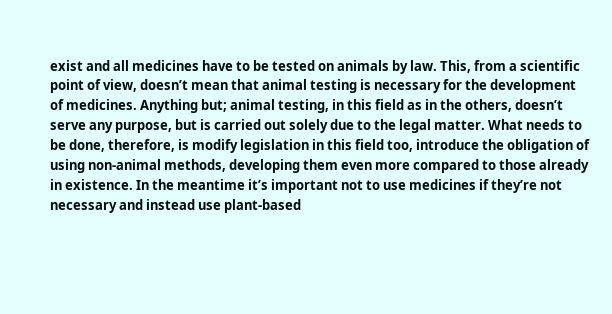exist and all medicines have to be tested on animals by law. This, from a scientific point of view, doesn’t mean that animal testing is necessary for the development of medicines. Anything but; animal testing, in this field as in the others, doesn’t serve any purpose, but is carried out solely due to the legal matter. What needs to be done, therefore, is modify legislation in this field too, introduce the obligation of using non-animal methods, developing them even more compared to those already in existence. In the meantime it’s important not to use medicines if they’re not necessary and instead use plant-based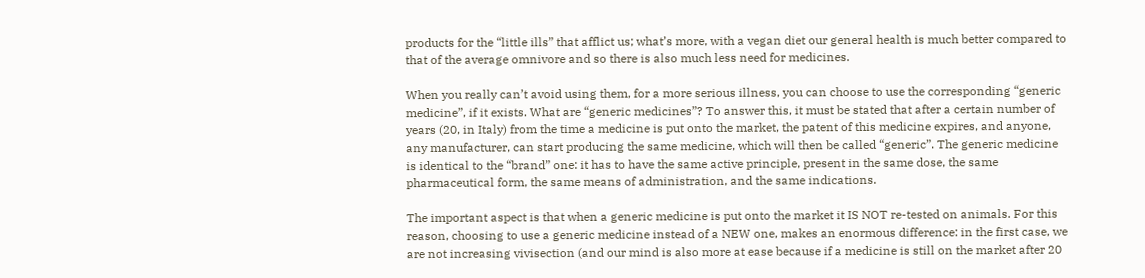products for the “little ills” that afflict us; what’s more, with a vegan diet our general health is much better compared to that of the average omnivore and so there is also much less need for medicines.

When you really can’t avoid using them, for a more serious illness, you can choose to use the corresponding “generic medicine”, if it exists. What are “generic medicines”? To answer this, it must be stated that after a certain number of years (20, in Italy) from the time a medicine is put onto the market, the patent of this medicine expires, and anyone, any manufacturer, can start producing the same medicine, which will then be called “generic”. The generic medicine is identical to the “brand” one: it has to have the same active principle, present in the same dose, the same pharmaceutical form, the same means of administration, and the same indications.

The important aspect is that when a generic medicine is put onto the market it IS NOT re-tested on animals. For this reason, choosing to use a generic medicine instead of a NEW one, makes an enormous difference: in the first case, we are not increasing vivisection (and our mind is also more at ease because if a medicine is still on the market after 20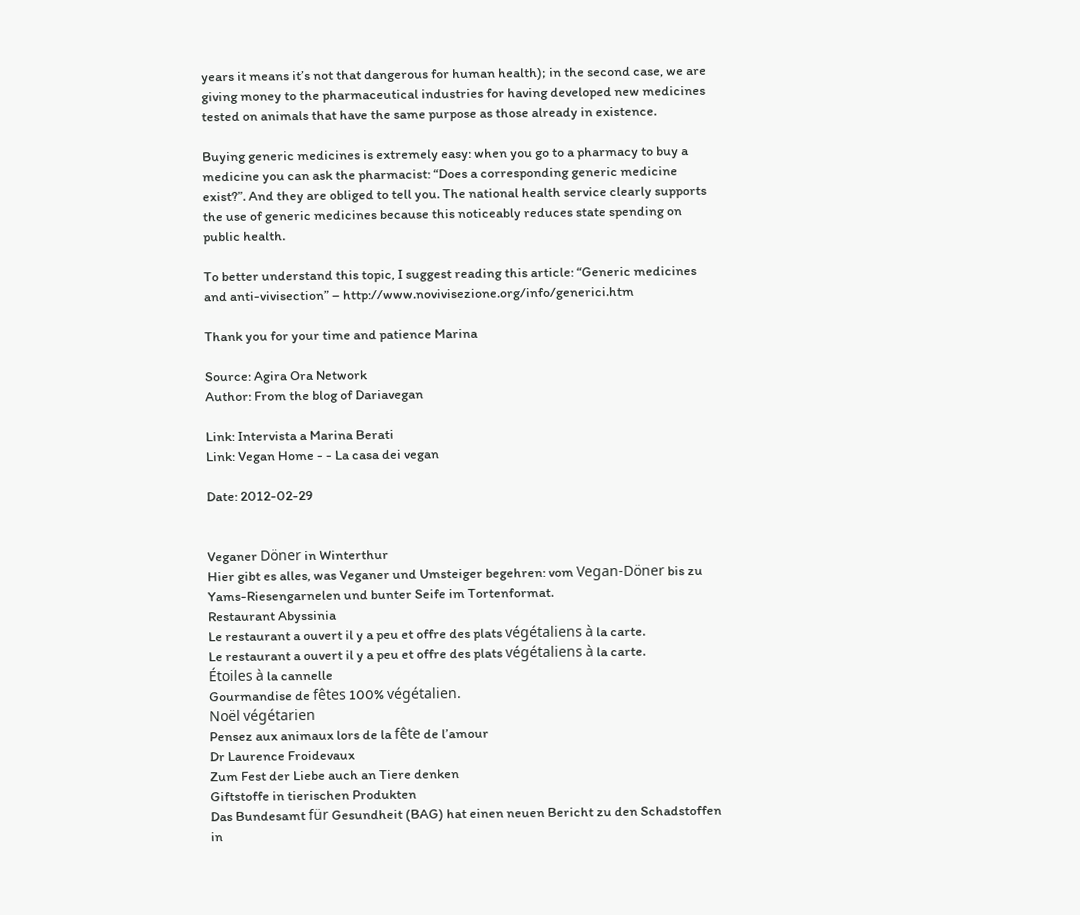years it means it’s not that dangerous for human health); in the second case, we are giving money to the pharmaceutical industries for having developed new medicines tested on animals that have the same purpose as those already in existence.

Buying generic medicines is extremely easy: when you go to a pharmacy to buy a medicine you can ask the pharmacist: “Does a corresponding generic medicine exist?”. And they are obliged to tell you. The national health service clearly supports the use of generic medicines because this noticeably reduces state spending on public health.

To better understand this topic, I suggest reading this article: “Generic medicines and anti-vivisection” – http://www.novivisezione.org/info/generici.htm

Thank you for your time and patience Marina

Source: Agira Ora Network
Author: From the blog of Dariavegan

Link: Intervista a Marina Berati
Link: Vegan Home - - La casa dei vegan

Date: 2012-02-29


Veganer Döner in Winterthur
Hier gibt es alles, was Veganer und Umsteiger begehren: vom Vegan-Döner bis zu Yams-Riesengarnelen und bunter Seife im Tortenformat.
Restaurant Abyssinia
Le restaurant a ouvert il y a peu et offre des plats végétaliens à la carte.
Le restaurant a ouvert il y a peu et offre des plats végétaliens à la carte.
Étoiles à la cannelle
Gourmandise de fêtes 100% végétalien.
Noël végétarien
Pensez aux animaux lors de la fête de l’amour
Dr Laurence Froidevaux
Zum Fest der Liebe auch an Tiere denken
Giftstoffe in tierischen Produkten
Das Bundesamt für Gesundheit (BAG) hat einen neuen Bericht zu den Schadstoffen in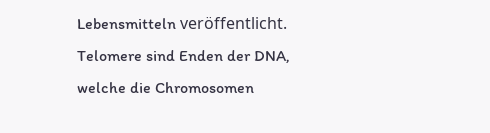Lebensmitteln veröffentlicht.
Telomere sind Enden der DNA, welche die Chromosomen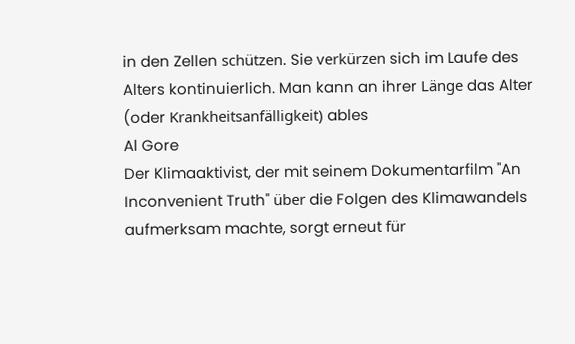in den Zellen schützen. Sie verkürzen sich im Laufe des Alters kontinuierlich. Man kann an ihrer Länge das Alter (oder Krankheitsanfälligkeit) ables
Al Gore
Der Klimaaktivist, der mit seinem Dokumentarfilm "An Inconvenient Truth" über die Folgen des Klimawandels aufmerksam machte, sorgt erneut für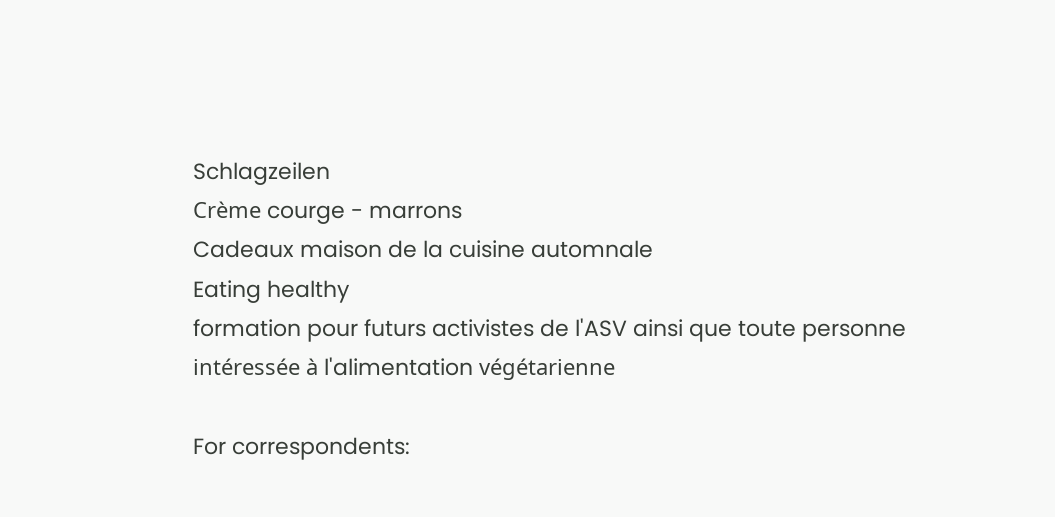Schlagzeilen
Crème courge - marrons
Cadeaux maison de la cuisine automnale
Eating healthy
formation pour futurs activistes de l'ASV ainsi que toute personne intéressée à l'alimentation végétarienne

For correspondents: